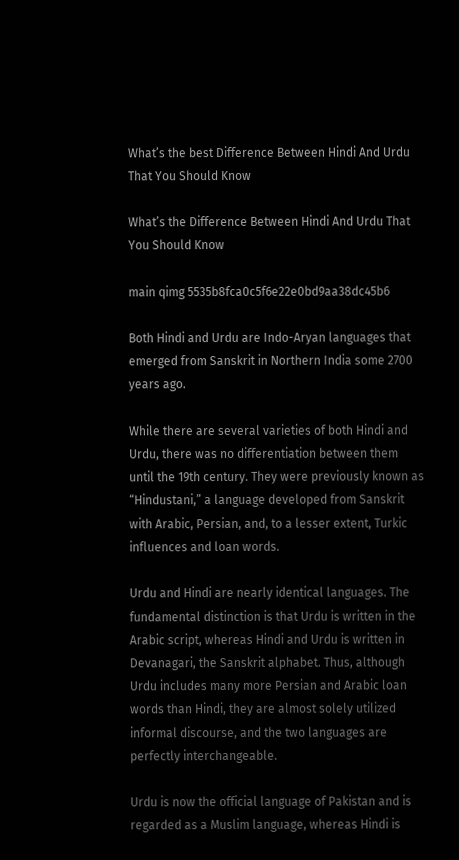What’s the best Difference Between Hindi And Urdu That You Should Know

What’s the Difference Between Hindi And Urdu That You Should Know

main qimg 5535b8fca0c5f6e22e0bd9aa38dc45b6

Both Hindi and Urdu are Indo-Aryan languages that emerged from Sanskrit in Northern India some 2700 years ago.

While there are several varieties of both Hindi and Urdu, there was no differentiation between them until the 19th century. They were previously known as “Hindustani,” a language developed from Sanskrit with Arabic, Persian, and, to a lesser extent, Turkic influences and loan words.

Urdu and Hindi are nearly identical languages. The fundamental distinction is that Urdu is written in the Arabic script, whereas Hindi and Urdu is written in Devanagari, the Sanskrit alphabet. Thus, although Urdu includes many more Persian and Arabic loan words than Hindi, they are almost solely utilized informal discourse, and the two languages are perfectly interchangeable.

Urdu is now the official language of Pakistan and is regarded as a Muslim language, whereas Hindi is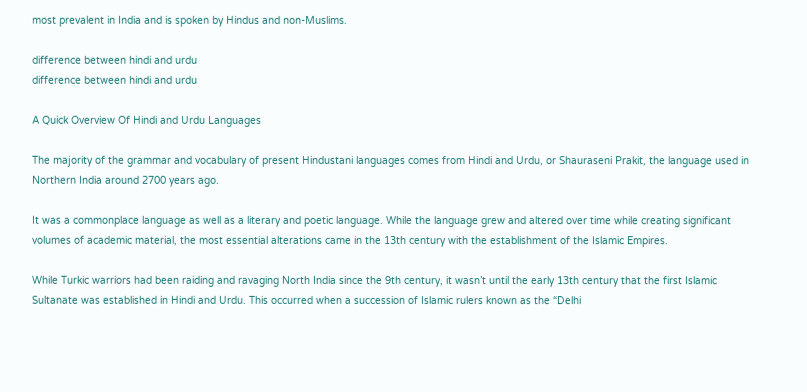most prevalent in India and is spoken by Hindus and non-Muslims.

difference between hindi and urdu
difference between hindi and urdu

A Quick Overview Of Hindi and Urdu Languages

The majority of the grammar and vocabulary of present Hindustani languages comes from Hindi and Urdu, or Shauraseni Prakit, the language used in Northern India around 2700 years ago.

It was a commonplace language as well as a literary and poetic language. While the language grew and altered over time while creating significant volumes of academic material, the most essential alterations came in the 13th century with the establishment of the Islamic Empires.

While Turkic warriors had been raiding and ravaging North India since the 9th century, it wasn’t until the early 13th century that the first Islamic Sultanate was established in Hindi and Urdu. This occurred when a succession of Islamic rulers known as the “Delhi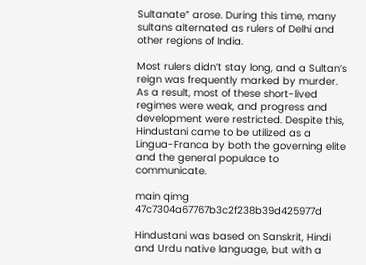Sultanate” arose. During this time, many sultans alternated as rulers of Delhi and other regions of India.

Most rulers didn’t stay long, and a Sultan’s reign was frequently marked by murder. As a result, most of these short-lived regimes were weak, and progress and development were restricted. Despite this, Hindustani came to be utilized as a Lingua-Franca by both the governing elite and the general populace to communicate.

main qimg 47c7304a67767b3c2f238b39d425977d

Hindustani was based on Sanskrit, Hindi and Urdu native language, but with a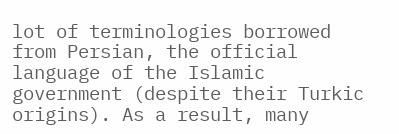lot of terminologies borrowed from Persian, the official language of the Islamic government (despite their Turkic origins). As a result, many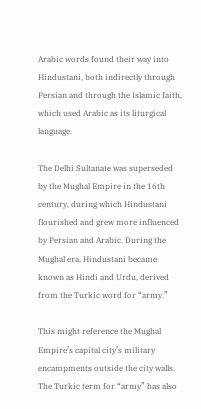Arabic words found their way into Hindustani, both indirectly through Persian and through the Islamic faith, which used Arabic as its liturgical language.

The Delhi Sultanate was superseded by the Mughal Empire in the 16th century, during which Hindustani flourished and grew more influenced by Persian and Arabic. During the Mughal era, Hindustani became known as Hindi and Urdu, derived from the Turkic word for “army.”

This might reference the Mughal Empire’s capital city’s military encampments outside the city walls. The Turkic term for “army” has also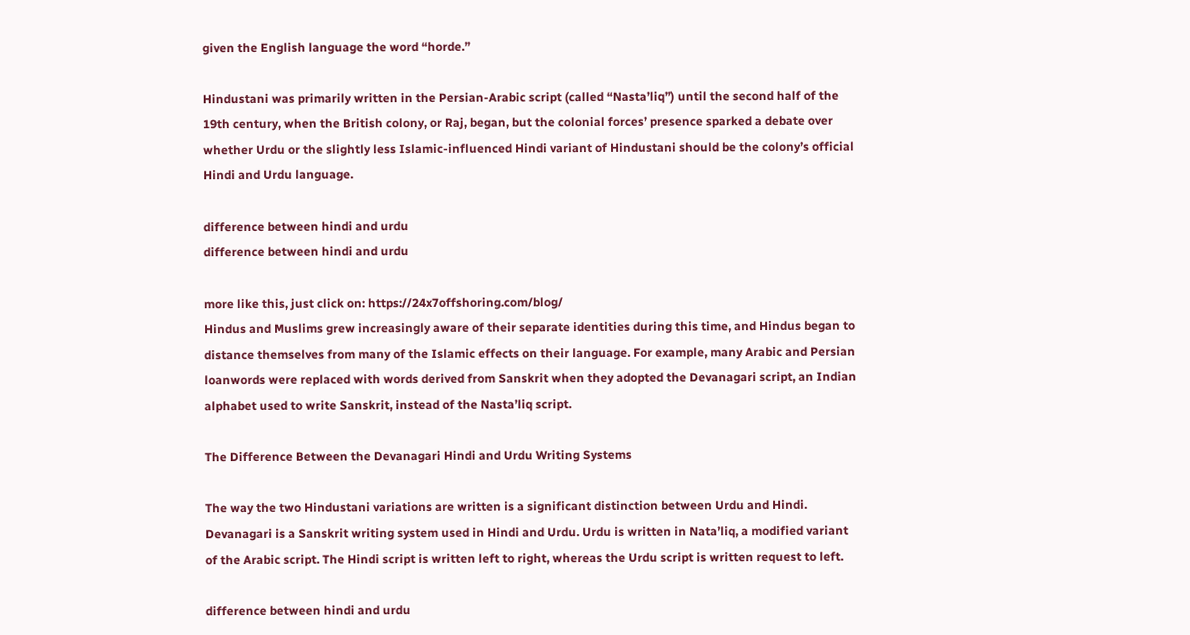given the English language the word “horde.”

Hindustani was primarily written in the Persian-Arabic script (called “Nasta’liq”) until the second half of the 19th century, when the British colony, or Raj, began, but the colonial forces’ presence sparked a debate over whether Urdu or the slightly less Islamic-influenced Hindi variant of Hindustani should be the colony’s official Hindi and Urdu language.

difference between hindi and urdu
difference between hindi and urdu

more like this, just click on: https://24x7offshoring.com/blog/
Hindus and Muslims grew increasingly aware of their separate identities during this time, and Hindus began to distance themselves from many of the Islamic effects on their language. For example, many Arabic and Persian loanwords were replaced with words derived from Sanskrit when they adopted the Devanagari script, an Indian alphabet used to write Sanskrit, instead of the Nasta’liq script.

The Difference Between the Devanagari Hindi and Urdu Writing Systems

The way the two Hindustani variations are written is a significant distinction between Urdu and Hindi. Devanagari is a Sanskrit writing system used in Hindi and Urdu. Urdu is written in Nata’liq, a modified variant of the Arabic script. The Hindi script is written left to right, whereas the Urdu script is written request to left.

difference between hindi and urdu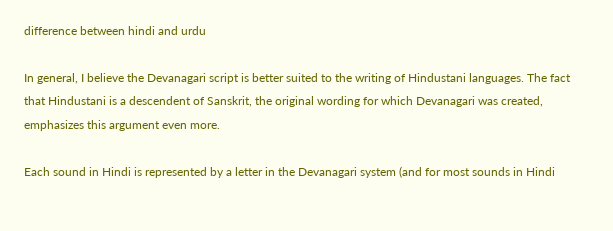difference between hindi and urdu

In general, I believe the Devanagari script is better suited to the writing of Hindustani languages. The fact that Hindustani is a descendent of Sanskrit, the original wording for which Devanagari was created, emphasizes this argument even more.

Each sound in Hindi is represented by a letter in the Devanagari system (and for most sounds in Hindi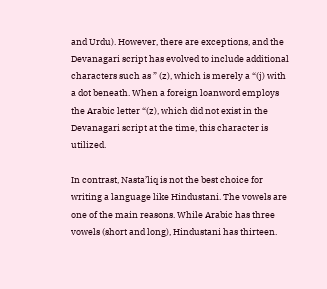and Urdu). However, there are exceptions, and the Devanagari script has evolved to include additional characters such as ” (z), which is merely a “(j) with a dot beneath. When a foreign loanword employs the Arabic letter “(z), which did not exist in the Devanagari script at the time, this character is utilized.

In contrast, Nasta’liq is not the best choice for writing a language like Hindustani. The vowels are one of the main reasons. While Arabic has three vowels (short and long), Hindustani has thirteen.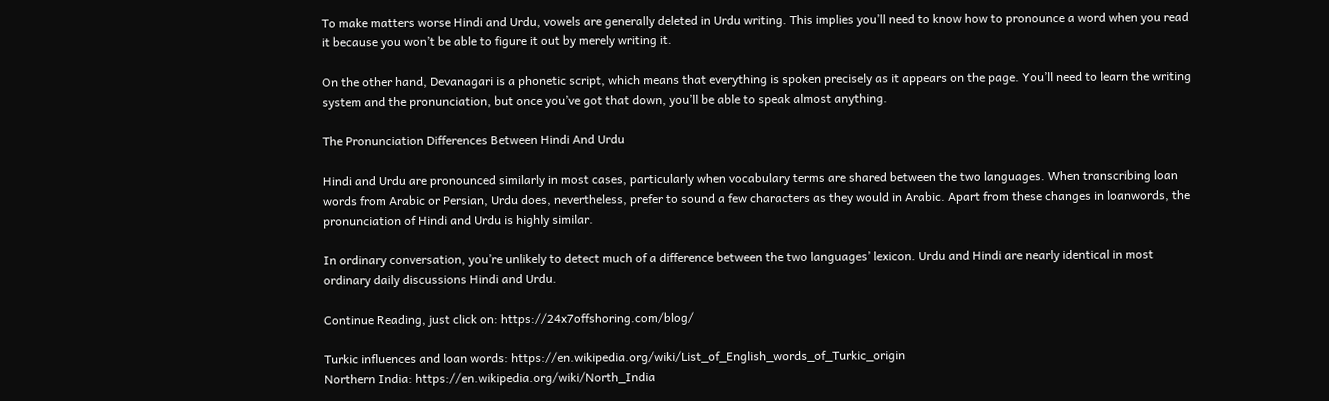To make matters worse Hindi and Urdu, vowels are generally deleted in Urdu writing. This implies you’ll need to know how to pronounce a word when you read it because you won’t be able to figure it out by merely writing it.

On the other hand, Devanagari is a phonetic script, which means that everything is spoken precisely as it appears on the page. You’ll need to learn the writing system and the pronunciation, but once you’ve got that down, you’ll be able to speak almost anything.

The Pronunciation Differences Between Hindi And Urdu

Hindi and Urdu are pronounced similarly in most cases, particularly when vocabulary terms are shared between the two languages. When transcribing loan words from Arabic or Persian, Urdu does, nevertheless, prefer to sound a few characters as they would in Arabic. Apart from these changes in loanwords, the pronunciation of Hindi and Urdu is highly similar.

In ordinary conversation, you’re unlikely to detect much of a difference between the two languages’ lexicon. Urdu and Hindi are nearly identical in most ordinary daily discussions Hindi and Urdu.

Continue Reading, just click on: https://24x7offshoring.com/blog/

Turkic influences and loan words: https://en.wikipedia.org/wiki/List_of_English_words_of_Turkic_origin
Northern India: https://en.wikipedia.org/wiki/North_India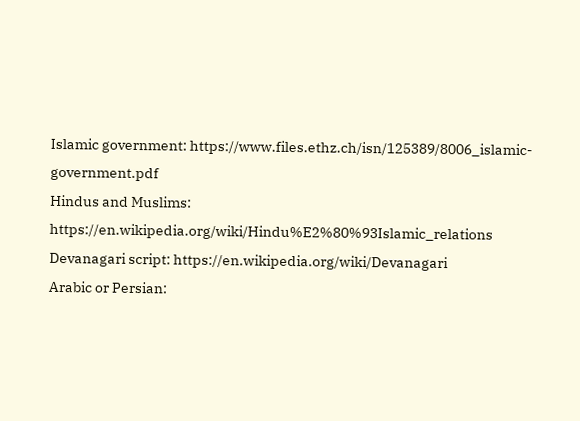Islamic government: https://www.files.ethz.ch/isn/125389/8006_islamic-government.pdf
Hindus and Muslims: https://en.wikipedia.org/wiki/Hindu%E2%80%93Islamic_relations
Devanagari script: https://en.wikipedia.org/wiki/Devanagari
Arabic or Persian: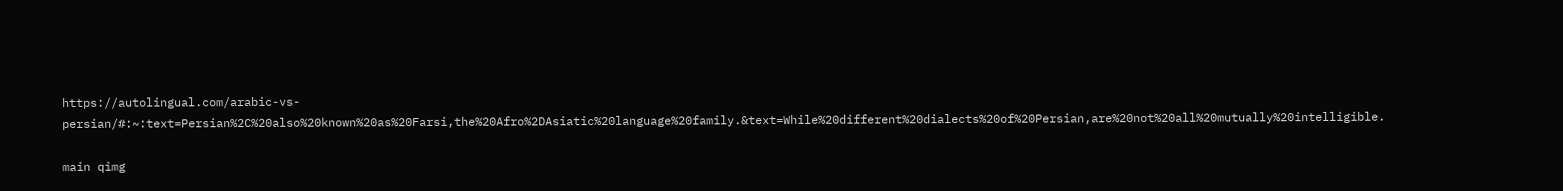https://autolingual.com/arabic-vs-persian/#:~:text=Persian%2C%20also%20known%20as%20Farsi,the%20Afro%2DAsiatic%20language%20family.&text=While%20different%20dialects%20of%20Persian,are%20not%20all%20mutually%20intelligible.

main qimg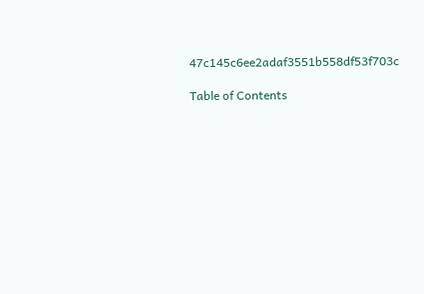47c145c6ee2adaf3551b558df53f703c

Table of Contents